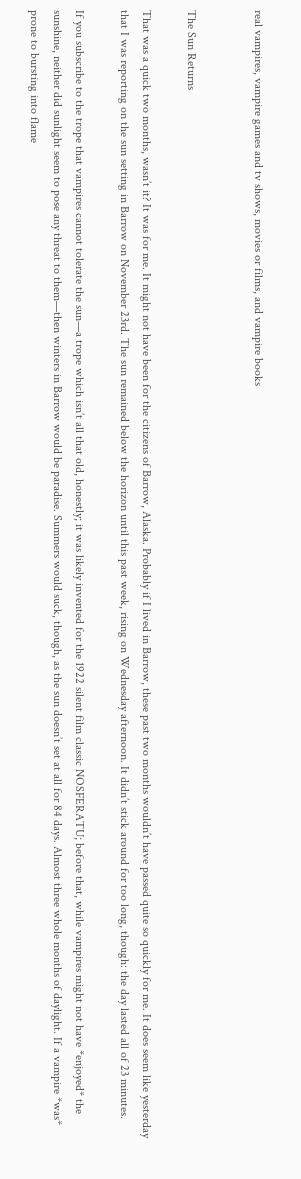real vampires, vampire games and tv shows, movies or films, and vampire books


The Sun Returns

That was a quick two months, wasn’t it? It was for me. It might not have been for the citizens of Barrow, Alaska. Probably if I lived in Barrow, these past two months wouldn’t have passed quite so quickly for me. It does seem like yesterday that I was reporting on the sun setting in Barrow on November 23rd. The sun remained below the horizon until this past week, rising on Wednesday afternoon. It didn’t stick around for too long, though: the day lasted all of 23 minutes.

If you subscribe to the trope that vampires cannot tolerate the sun—a trope which isn’t all that old, honestly; it was likely invented for the 1922 silent film classic NOSFERATU; before that, while vampires might not have *enjoyed* the sunshine, neither did sunlight seem to pose any threat to them—then winters in Barrow would be paradise. Summers would suck, though, as the sun doesn’t set at all for 84 days. Almost three whole months of daylight. If a vampire *was* prone to bursting into flame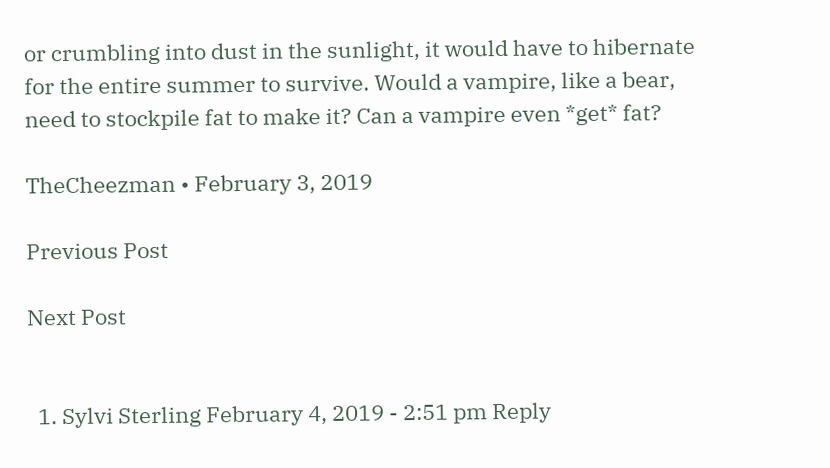or crumbling into dust in the sunlight, it would have to hibernate for the entire summer to survive. Would a vampire, like a bear, need to stockpile fat to make it? Can a vampire even *get* fat?

TheCheezman • February 3, 2019

Previous Post

Next Post


  1. Sylvi Sterling February 4, 2019 - 2:51 pm Reply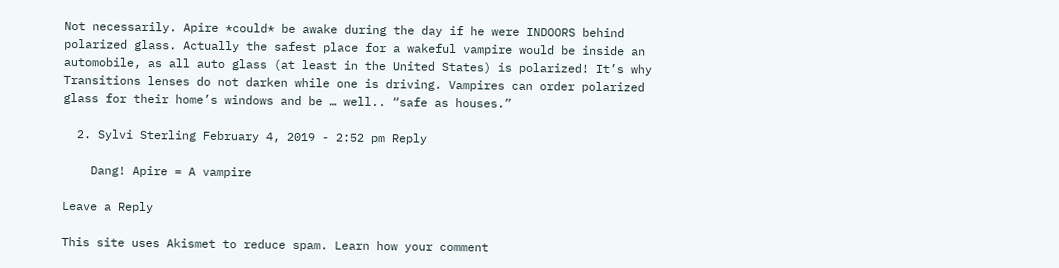Not necessarily. Apire *could* be awake during the day if he were INDOORS behind polarized glass. Actually the safest place for a wakeful vampire would be inside an automobile, as all auto glass (at least in the United States) is polarized! It’s why Transitions lenses do not darken while one is driving. Vampires can order polarized glass for their home’s windows and be … well.. “safe as houses.”

  2. Sylvi Sterling February 4, 2019 - 2:52 pm Reply

    Dang! Apire = A vampire

Leave a Reply

This site uses Akismet to reduce spam. Learn how your comment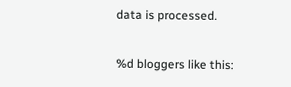data is processed.

%d bloggers like this: